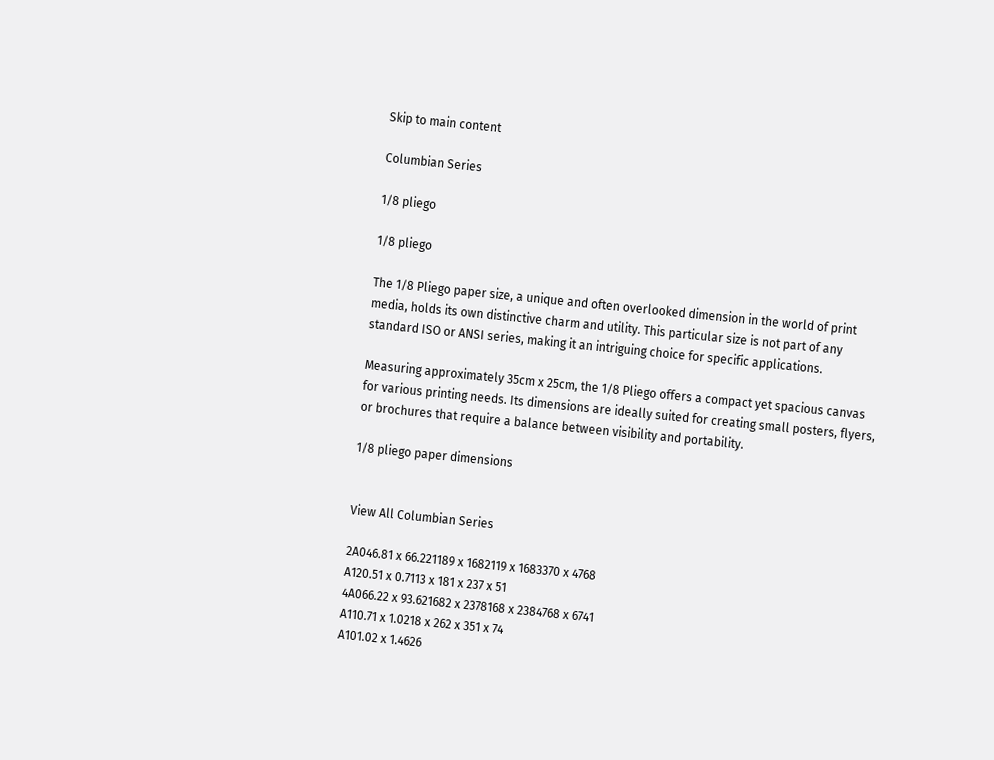Skip to main content

Columbian Series

1/8 pliego

1/8 pliego

The 1/8 Pliego paper size, a unique and often overlooked dimension in the world of print media, holds its own distinctive charm and utility. This particular size is not part of any standard ISO or ANSI series, making it an intriguing choice for specific applications.

Measuring approximately 35cm x 25cm, the 1/8 Pliego offers a compact yet spacious canvas for various printing needs. Its dimensions are ideally suited for creating small posters, flyers, or brochures that require a balance between visibility and portability.

1/8 pliego paper dimensions


View All Columbian Series

2A046.81 x 66.221189 x 1682119 x 1683370 x 4768
A120.51 x 0.7113 x 181 x 237 x 51
4A066.22 x 93.621682 x 2378168 x 2384768 x 6741
A110.71 x 1.0218 x 262 x 351 x 74
A101.02 x 1.4626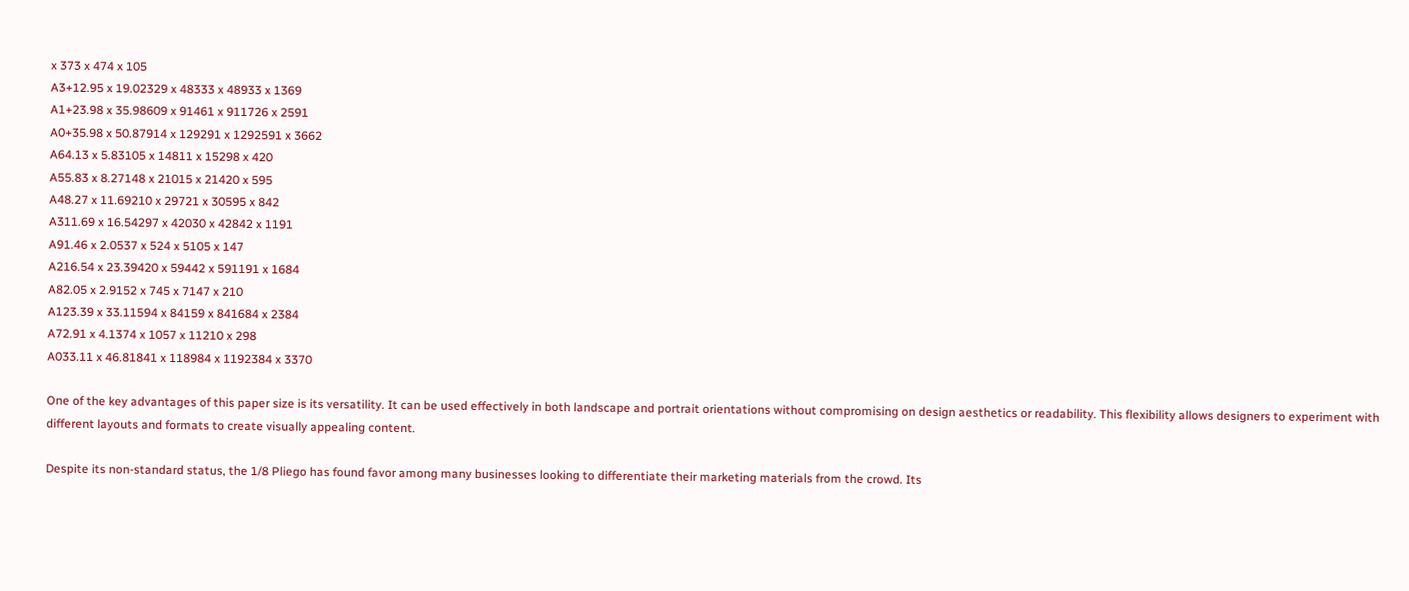x 373 x 474 x 105
A3+12.95 x 19.02329 x 48333 x 48933 x 1369
A1+23.98 x 35.98609 x 91461 x 911726 x 2591
A0+35.98 x 50.87914 x 129291 x 1292591 x 3662
A64.13 x 5.83105 x 14811 x 15298 x 420
A55.83 x 8.27148 x 21015 x 21420 x 595
A48.27 x 11.69210 x 29721 x 30595 x 842
A311.69 x 16.54297 x 42030 x 42842 x 1191
A91.46 x 2.0537 x 524 x 5105 x 147
A216.54 x 23.39420 x 59442 x 591191 x 1684
A82.05 x 2.9152 x 745 x 7147 x 210
A123.39 x 33.11594 x 84159 x 841684 x 2384
A72.91 x 4.1374 x 1057 x 11210 x 298
A033.11 x 46.81841 x 118984 x 1192384 x 3370

One of the key advantages of this paper size is its versatility. It can be used effectively in both landscape and portrait orientations without compromising on design aesthetics or readability. This flexibility allows designers to experiment with different layouts and formats to create visually appealing content.

Despite its non-standard status, the 1/8 Pliego has found favor among many businesses looking to differentiate their marketing materials from the crowd. Its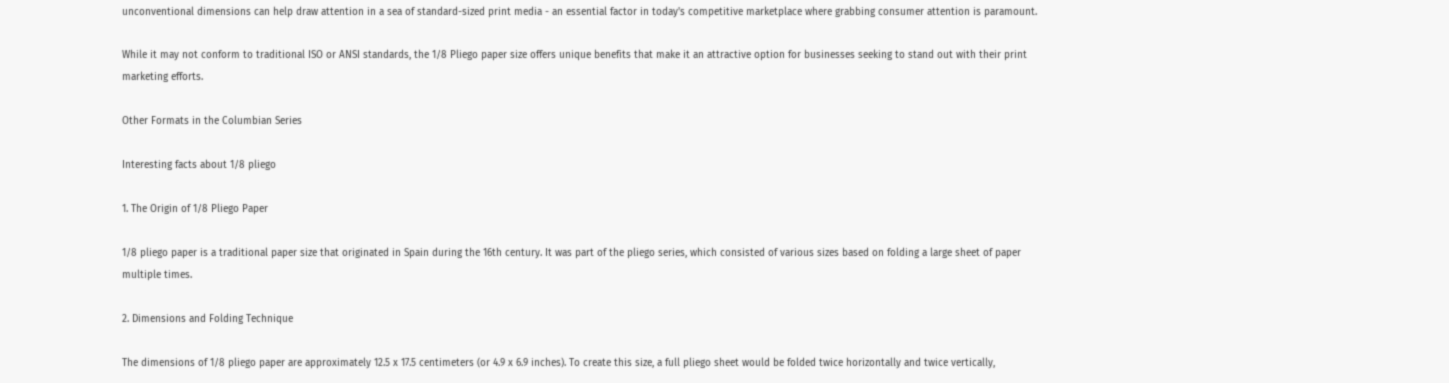unconventional dimensions can help draw attention in a sea of standard-sized print media - an essential factor in today's competitive marketplace where grabbing consumer attention is paramount.

While it may not conform to traditional ISO or ANSI standards, the 1/8 Pliego paper size offers unique benefits that make it an attractive option for businesses seeking to stand out with their print marketing efforts.

Other Formats in the Columbian Series

Interesting facts about 1/8 pliego

1. The Origin of 1/8 Pliego Paper

1/8 pliego paper is a traditional paper size that originated in Spain during the 16th century. It was part of the pliego series, which consisted of various sizes based on folding a large sheet of paper multiple times.

2. Dimensions and Folding Technique

The dimensions of 1/8 pliego paper are approximately 12.5 x 17.5 centimeters (or 4.9 x 6.9 inches). To create this size, a full pliego sheet would be folded twice horizontally and twice vertically,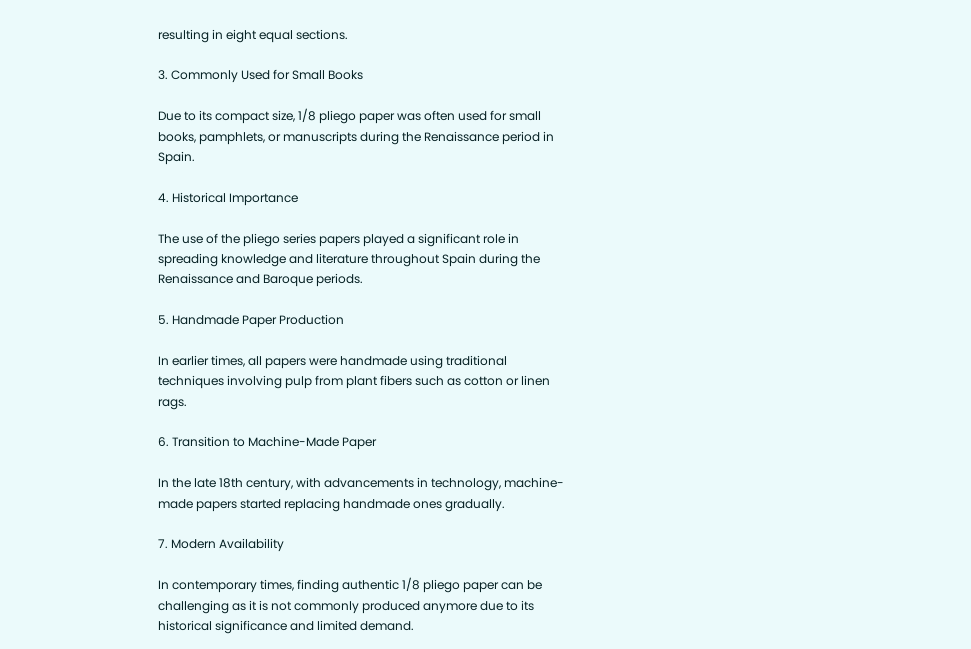resulting in eight equal sections.

3. Commonly Used for Small Books

Due to its compact size, 1/8 pliego paper was often used for small books, pamphlets, or manuscripts during the Renaissance period in Spain.

4. Historical Importance

The use of the pliego series papers played a significant role in spreading knowledge and literature throughout Spain during the Renaissance and Baroque periods.

5. Handmade Paper Production

In earlier times, all papers were handmade using traditional techniques involving pulp from plant fibers such as cotton or linen rags.

6. Transition to Machine-Made Paper

In the late 18th century, with advancements in technology, machine-made papers started replacing handmade ones gradually.

7. Modern Availability

In contemporary times, finding authentic 1/8 pliego paper can be challenging as it is not commonly produced anymore due to its historical significance and limited demand.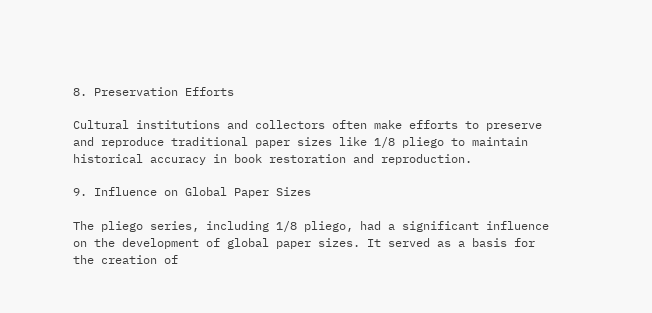8. Preservation Efforts

Cultural institutions and collectors often make efforts to preserve and reproduce traditional paper sizes like 1/8 pliego to maintain historical accuracy in book restoration and reproduction.

9. Influence on Global Paper Sizes

The pliego series, including 1/8 pliego, had a significant influence on the development of global paper sizes. It served as a basis for the creation of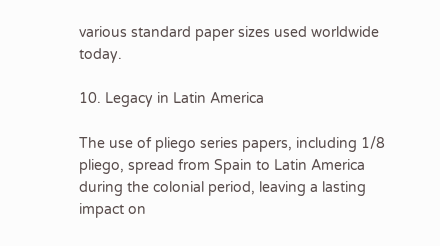various standard paper sizes used worldwide today.

10. Legacy in Latin America

The use of pliego series papers, including 1/8 pliego, spread from Spain to Latin America during the colonial period, leaving a lasting impact on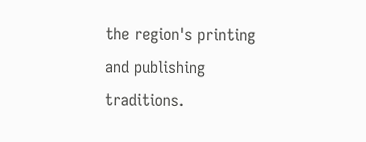the region's printing and publishing traditions.